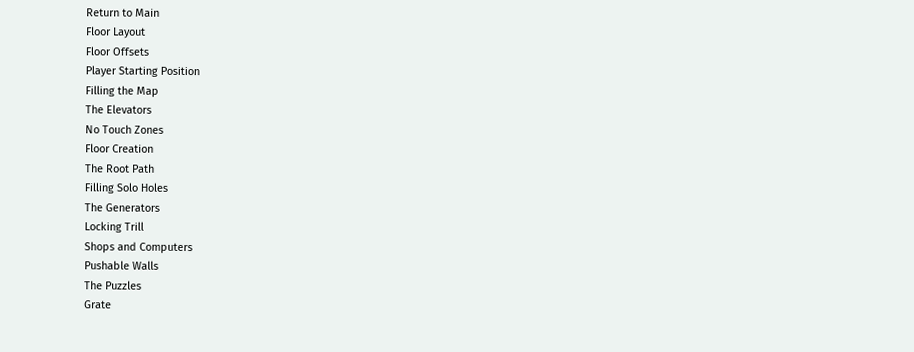Return to Main
Floor Layout
Floor Offsets
Player Starting Position
Filling the Map
The Elevators
No Touch Zones
Floor Creation
The Root Path
Filling Solo Holes
The Generators
Locking Trill
Shops and Computers
Pushable Walls
The Puzzles
Grate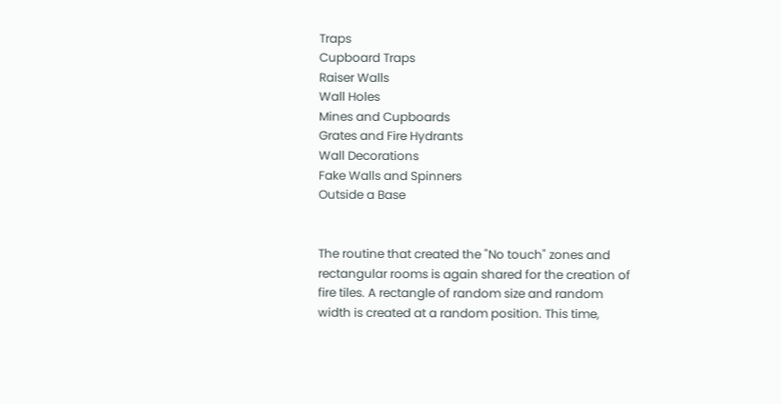Traps
Cupboard Traps
Raiser Walls
Wall Holes
Mines and Cupboards
Grates and Fire Hydrants
Wall Decorations
Fake Walls and Spinners
Outside a Base


The routine that created the "No touch" zones and rectangular rooms is again shared for the creation of fire tiles. A rectangle of random size and random width is created at a random position. This time,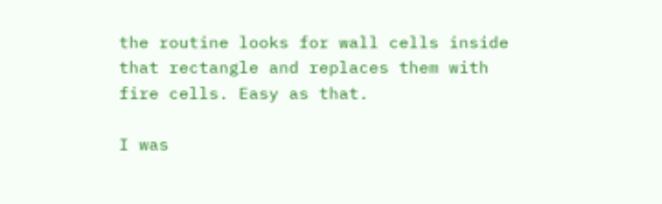the routine looks for wall cells inside that rectangle and replaces them with fire cells. Easy as that.

I was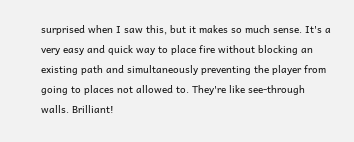surprised when I saw this, but it makes so much sense. It's a very easy and quick way to place fire without blocking an existing path and simultaneously preventing the player from going to places not allowed to. They're like see-through walls. Brilliant!